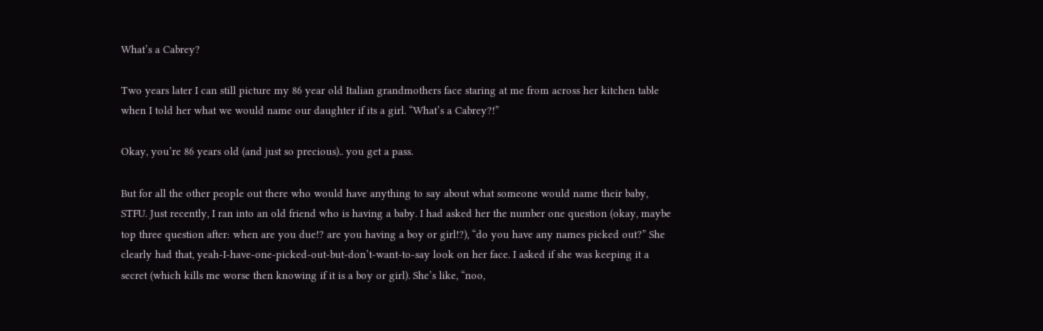What’s a Cabrey?

Two years later I can still picture my 86 year old Italian grandmothers face staring at me from across her kitchen table when I told her what we would name our daughter if its a girl. “What’s a Cabrey?!”

Okay, you’re 86 years old (and just so precious).. you get a pass.

But for all the other people out there who would have anything to say about what someone would name their baby, STFU. Just recently, I ran into an old friend who is having a baby. I had asked her the number one question (okay, maybe top three question after: when are you due!? are you having a boy or girl!?), “do you have any names picked out?” She clearly had that, yeah-I-have-one-picked-out-but-don’t-want-to-say look on her face. I asked if she was keeping it a secret (which kills me worse then knowing if it is a boy or girl). She’s like, “noo,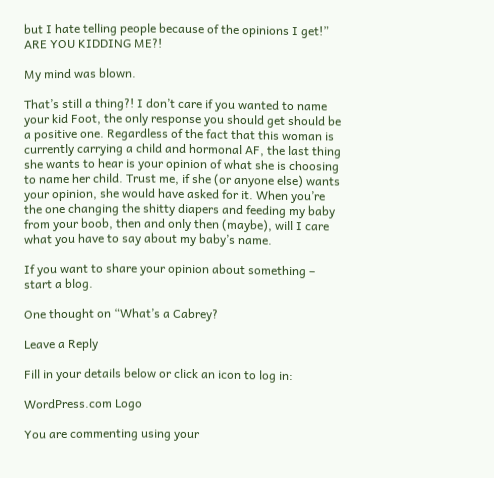but I hate telling people because of the opinions I get!” ARE YOU KIDDING ME?!

My mind was blown.

That’s still a thing?! I don’t care if you wanted to name your kid Foot, the only response you should get should be a positive one. Regardless of the fact that this woman is currently carrying a child and hormonal AF, the last thing she wants to hear is your opinion of what she is choosing to name her child. Trust me, if she (or anyone else) wants your opinion, she would have asked for it. When you’re the one changing the shitty diapers and feeding my baby from your boob, then and only then (maybe), will I care what you have to say about my baby’s name.

If you want to share your opinion about something – start a blog.

One thought on “What’s a Cabrey?

Leave a Reply

Fill in your details below or click an icon to log in:

WordPress.com Logo

You are commenting using your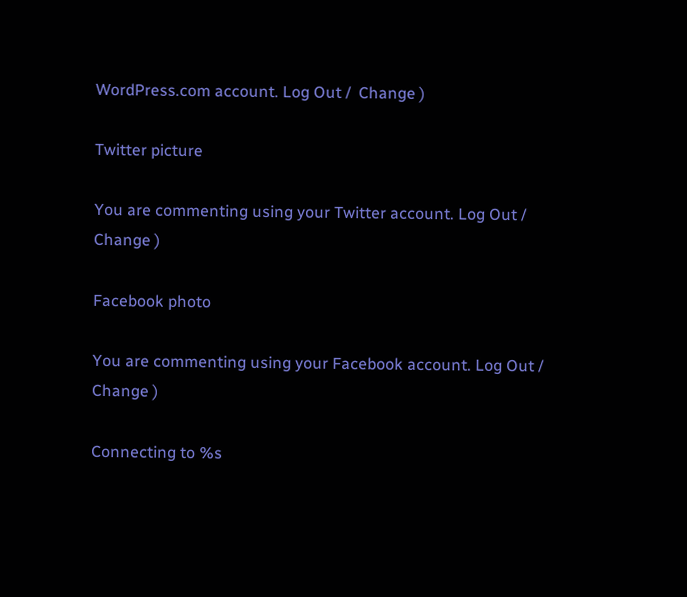WordPress.com account. Log Out /  Change )

Twitter picture

You are commenting using your Twitter account. Log Out /  Change )

Facebook photo

You are commenting using your Facebook account. Log Out /  Change )

Connecting to %s